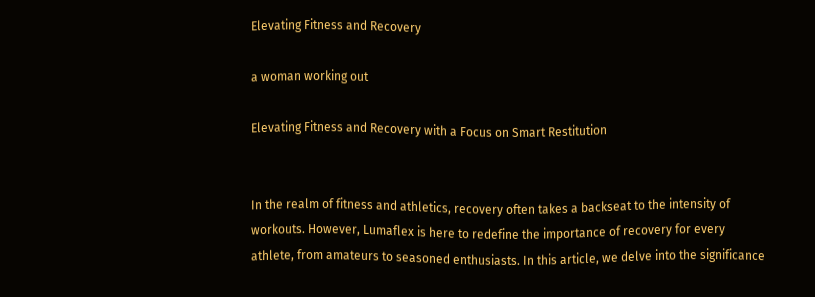Elevating Fitness and Recovery

a woman working out

Elevating Fitness and Recovery with a Focus on Smart Restitution


In the realm of fitness and athletics, recovery often takes a backseat to the intensity of workouts. However, Lumaflex is here to redefine the importance of recovery for every athlete, from amateurs to seasoned enthusiasts. In this article, we delve into the significance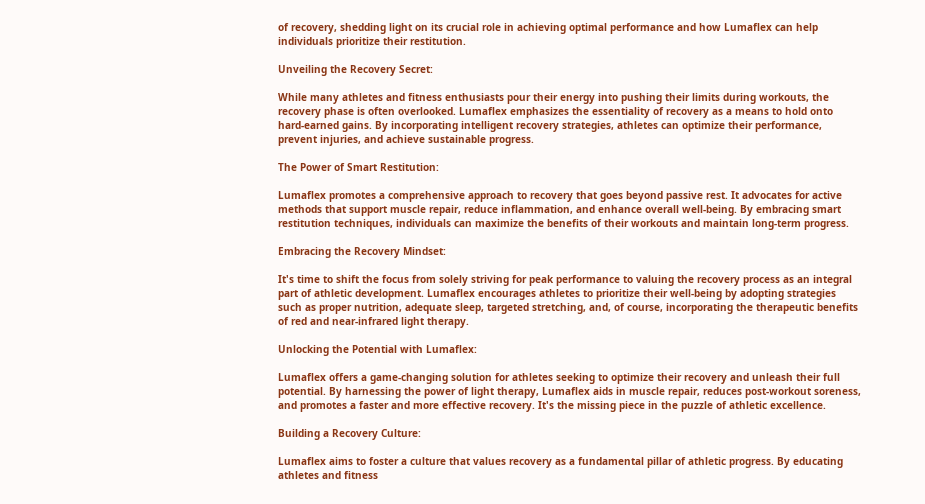of recovery, shedding light on its crucial role in achieving optimal performance and how Lumaflex can help individuals prioritize their restitution.

Unveiling the Recovery Secret:

While many athletes and fitness enthusiasts pour their energy into pushing their limits during workouts, the recovery phase is often overlooked. Lumaflex emphasizes the essentiality of recovery as a means to hold onto hard-earned gains. By incorporating intelligent recovery strategies, athletes can optimize their performance, prevent injuries, and achieve sustainable progress.

The Power of Smart Restitution:

Lumaflex promotes a comprehensive approach to recovery that goes beyond passive rest. It advocates for active methods that support muscle repair, reduce inflammation, and enhance overall well-being. By embracing smart restitution techniques, individuals can maximize the benefits of their workouts and maintain long-term progress.

Embracing the Recovery Mindset:

It's time to shift the focus from solely striving for peak performance to valuing the recovery process as an integral part of athletic development. Lumaflex encourages athletes to prioritize their well-being by adopting strategies such as proper nutrition, adequate sleep, targeted stretching, and, of course, incorporating the therapeutic benefits of red and near-infrared light therapy.

Unlocking the Potential with Lumaflex:

Lumaflex offers a game-changing solution for athletes seeking to optimize their recovery and unleash their full potential. By harnessing the power of light therapy, Lumaflex aids in muscle repair, reduces post-workout soreness, and promotes a faster and more effective recovery. It's the missing piece in the puzzle of athletic excellence.

Building a Recovery Culture:

Lumaflex aims to foster a culture that values recovery as a fundamental pillar of athletic progress. By educating athletes and fitness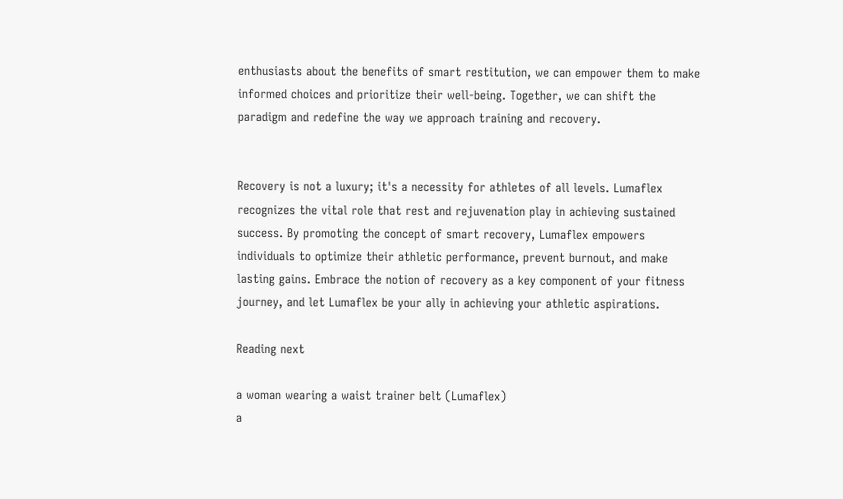enthusiasts about the benefits of smart restitution, we can empower them to make informed choices and prioritize their well-being. Together, we can shift the paradigm and redefine the way we approach training and recovery.


Recovery is not a luxury; it's a necessity for athletes of all levels. Lumaflex recognizes the vital role that rest and rejuvenation play in achieving sustained success. By promoting the concept of smart recovery, Lumaflex empowers individuals to optimize their athletic performance, prevent burnout, and make lasting gains. Embrace the notion of recovery as a key component of your fitness journey, and let Lumaflex be your ally in achieving your athletic aspirations.

Reading next

a woman wearing a waist trainer belt (Lumaflex)
a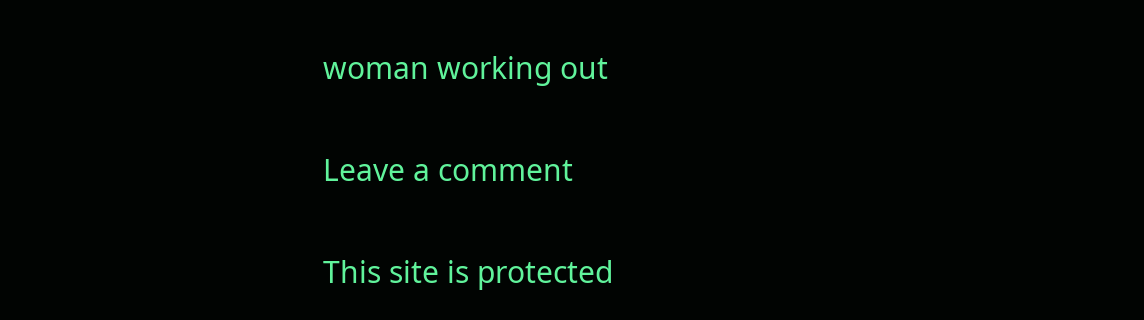woman working out

Leave a comment

This site is protected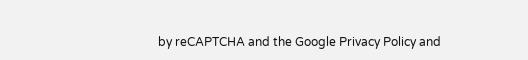by reCAPTCHA and the Google Privacy Policy and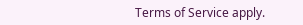Terms of Service apply.